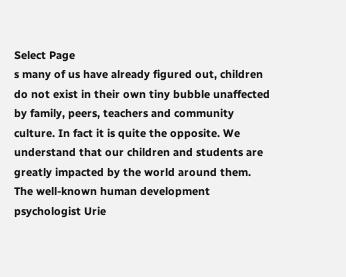Select Page
s many of us have already figured out, children do not exist in their own tiny bubble unaffected by family, peers, teachers and community culture. In fact it is quite the opposite. We understand that our children and students are greatly impacted by the world around them. The well-known human development psychologist Urie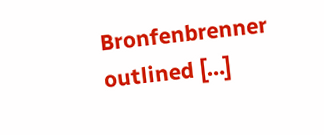Bronfenbrenner outlined […]